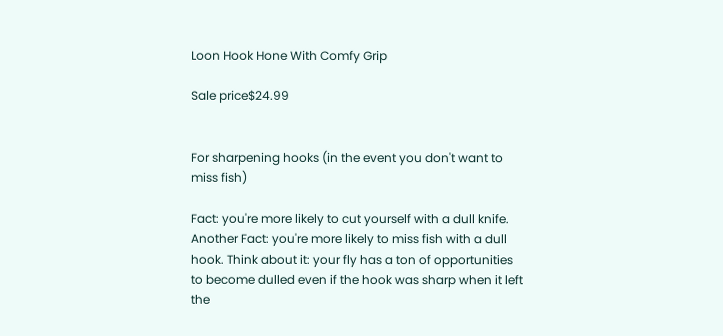Loon Hook Hone With Comfy Grip

Sale price$24.99


For sharpening hooks (in the event you don't want to miss fish)

Fact: you're more likely to cut yourself with a dull knife. Another Fact: you're more likely to miss fish with a dull hook. Think about it: your fly has a ton of opportunities to become dulled even if the hook was sharp when it left the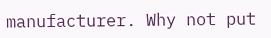manufacturer. Why not put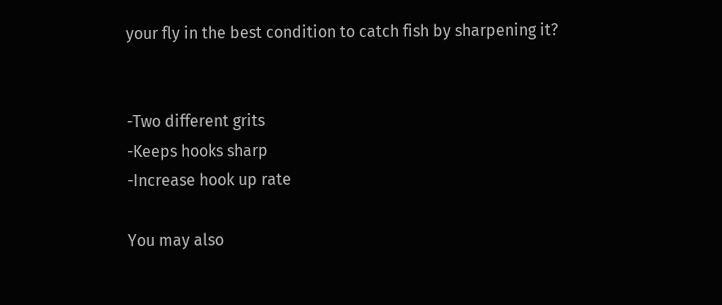your fly in the best condition to catch fish by sharpening it?


-Two different grits
-Keeps hooks sharp
-Increase hook up rate

You may also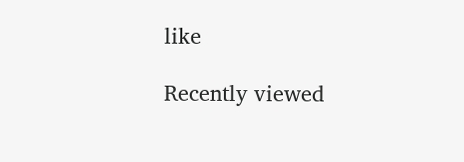like

Recently viewed